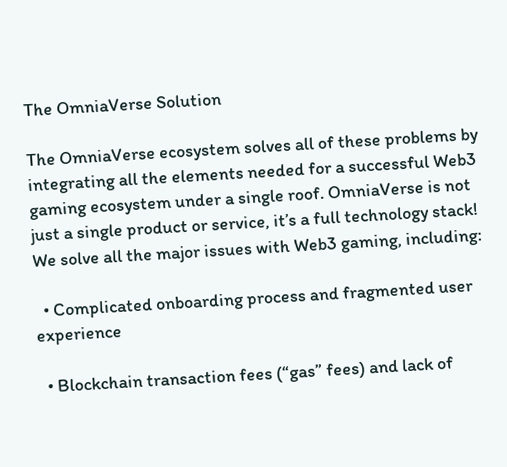The OmniaVerse Solution

The OmniaVerse ecosystem solves all of these problems by integrating all the elements needed for a successful Web3 gaming ecosystem under a single roof. OmniaVerse is not just a single product or service, it’s a full technology stack! We solve all the major issues with Web3 gaming, including:

  • Complicated onboarding process and fragmented user experience

  • Blockchain transaction fees (“gas” fees) and lack of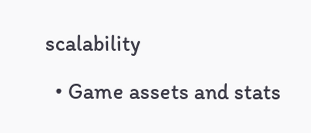scalability

  • Game assets and stats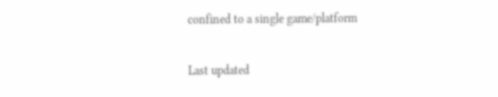confined to a single game/platform

Last updated